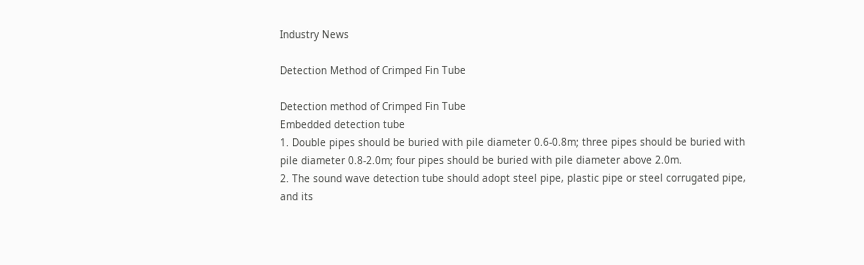Industry News

Detection Method of Crimped Fin Tube

Detection method of Crimped Fin Tube
Embedded detection tube
1. Double pipes should be buried with pile diameter 0.6-0.8m; three pipes should be buried with pile diameter 0.8-2.0m; four pipes should be buried with pile diameter above 2.0m.
2. The sound wave detection tube should adopt steel pipe, plastic pipe or steel corrugated pipe, and its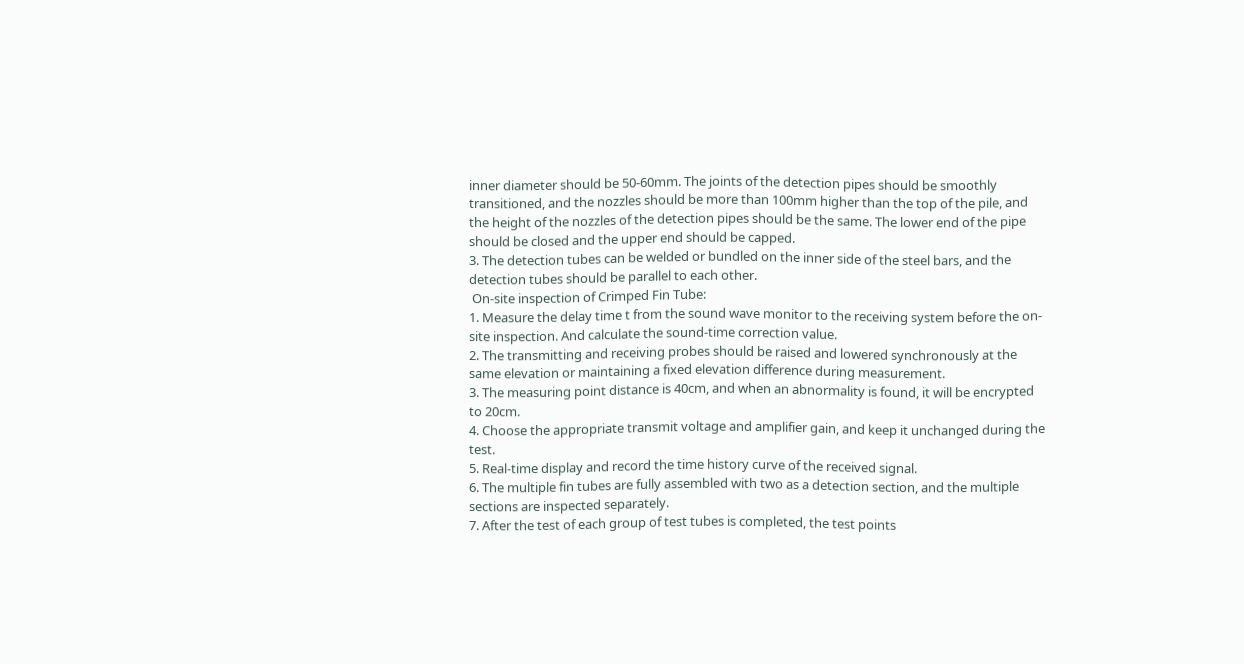inner diameter should be 50-60mm. The joints of the detection pipes should be smoothly transitioned, and the nozzles should be more than 100mm higher than the top of the pile, and the height of the nozzles of the detection pipes should be the same. The lower end of the pipe should be closed and the upper end should be capped.
3. The detection tubes can be welded or bundled on the inner side of the steel bars, and the detection tubes should be parallel to each other.
 On-site inspection of Crimped Fin Tube:
1. Measure the delay time t from the sound wave monitor to the receiving system before the on-site inspection. And calculate the sound-time correction value.
2. The transmitting and receiving probes should be raised and lowered synchronously at the same elevation or maintaining a fixed elevation difference during measurement.
3. The measuring point distance is 40cm, and when an abnormality is found, it will be encrypted to 20cm.
4. Choose the appropriate transmit voltage and amplifier gain, and keep it unchanged during the test.
5. Real-time display and record the time history curve of the received signal.
6. The multiple fin tubes are fully assembled with two as a detection section, and the multiple sections are inspected separately.
7. After the test of each group of test tubes is completed, the test points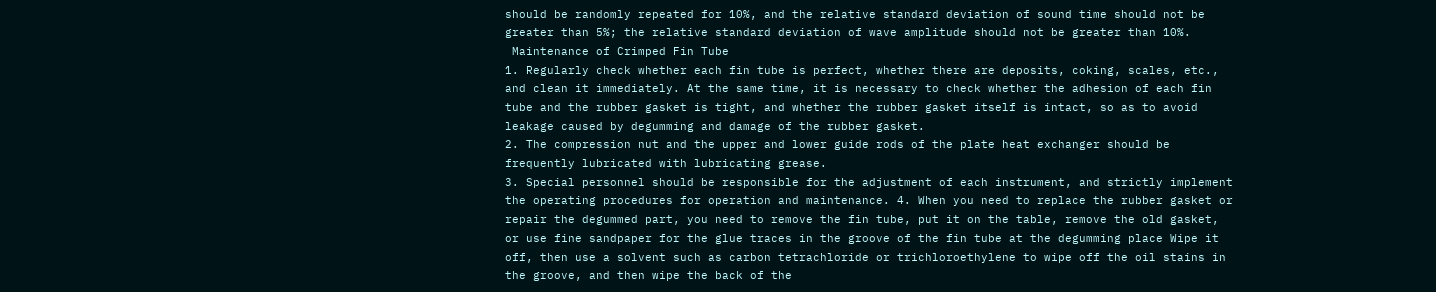should be randomly repeated for 10%, and the relative standard deviation of sound time should not be greater than 5%; the relative standard deviation of wave amplitude should not be greater than 10%.
 Maintenance of Crimped Fin Tube
1. Regularly check whether each fin tube is perfect, whether there are deposits, coking, scales, etc., and clean it immediately. At the same time, it is necessary to check whether the adhesion of each fin tube and the rubber gasket is tight, and whether the rubber gasket itself is intact, so as to avoid leakage caused by degumming and damage of the rubber gasket.
2. The compression nut and the upper and lower guide rods of the plate heat exchanger should be frequently lubricated with lubricating grease.
3. Special personnel should be responsible for the adjustment of each instrument, and strictly implement the operating procedures for operation and maintenance. 4. When you need to replace the rubber gasket or repair the degummed part, you need to remove the fin tube, put it on the table, remove the old gasket, or use fine sandpaper for the glue traces in the groove of the fin tube at the degumming place Wipe it off, then use a solvent such as carbon tetrachloride or trichloroethylene to wipe off the oil stains in the groove, and then wipe the back of the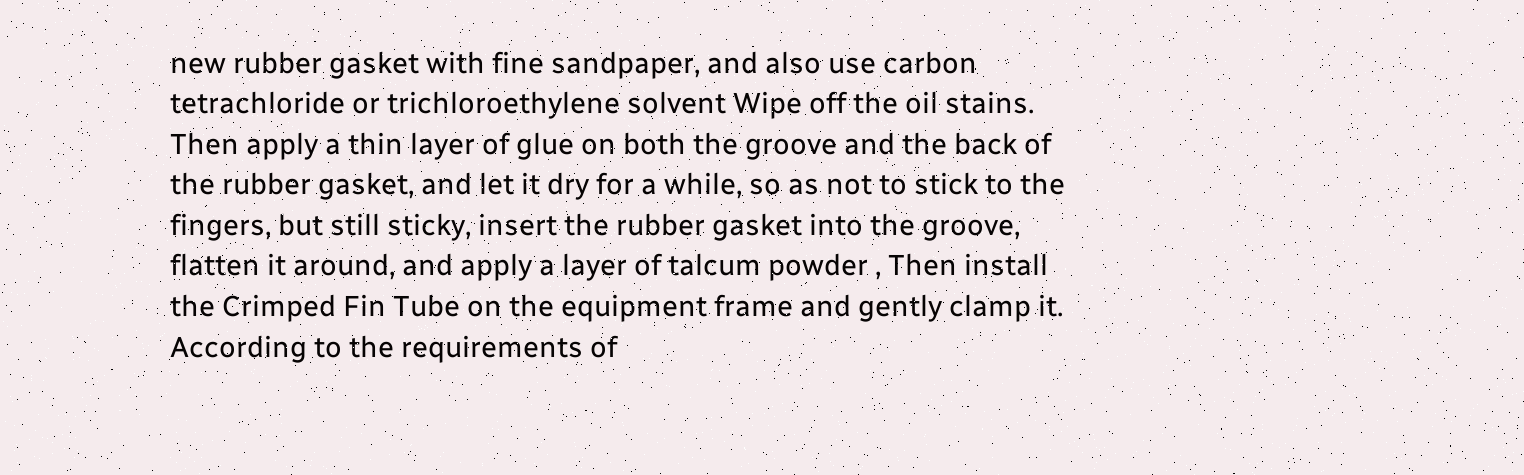new rubber gasket with fine sandpaper, and also use carbon tetrachloride or trichloroethylene solvent Wipe off the oil stains. Then apply a thin layer of glue on both the groove and the back of the rubber gasket, and let it dry for a while, so as not to stick to the fingers, but still sticky, insert the rubber gasket into the groove, flatten it around, and apply a layer of talcum powder , Then install the Crimped Fin Tube on the equipment frame and gently clamp it. According to the requirements of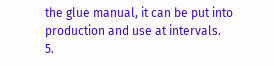the glue manual, it can be put into production and use at intervals.
5.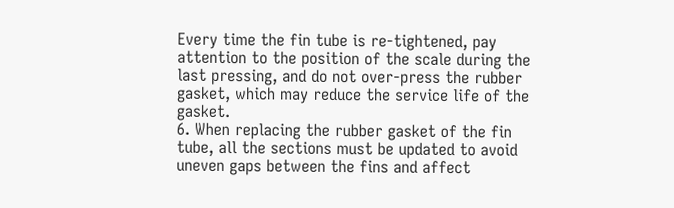Every time the fin tube is re-tightened, pay attention to the position of the scale during the last pressing, and do not over-press the rubber gasket, which may reduce the service life of the gasket.
6. When replacing the rubber gasket of the fin tube, all the sections must be updated to avoid uneven gaps between the fins and affect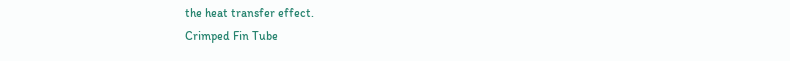the heat transfer effect.
Crimped Fin Tube